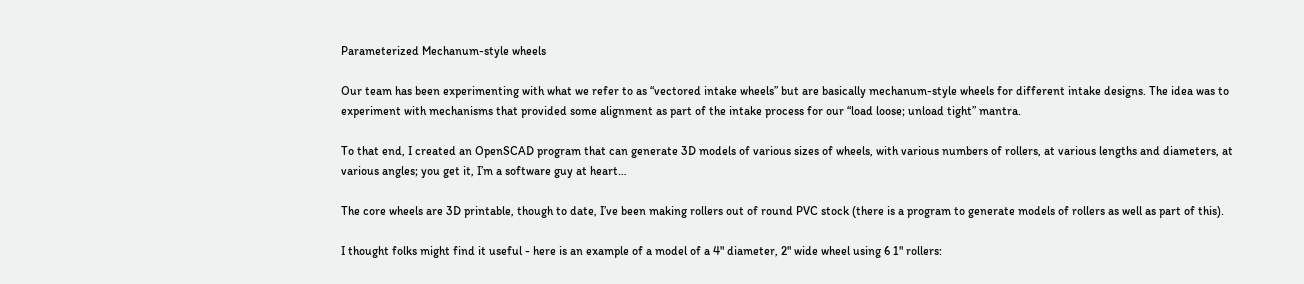Parameterized Mechanum-style wheels

Our team has been experimenting with what we refer to as “vectored intake wheels” but are basically mechanum-style wheels for different intake designs. The idea was to experiment with mechanisms that provided some alignment as part of the intake process for our “load loose; unload tight” mantra.

To that end, I created an OpenSCAD program that can generate 3D models of various sizes of wheels, with various numbers of rollers, at various lengths and diameters, at various angles; you get it, I’m a software guy at heart…

The core wheels are 3D printable, though to date, I’ve been making rollers out of round PVC stock (there is a program to generate models of rollers as well as part of this).

I thought folks might find it useful - here is an example of a model of a 4" diameter, 2" wide wheel using 6 1" rollers: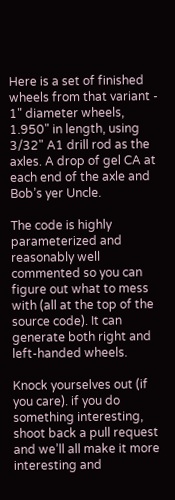Here is a set of finished wheels from that variant - 1" diameter wheels, 1.950" in length, using 3/32" A1 drill rod as the axles. A drop of gel CA at each end of the axle and Bob’s yer Uncle.

The code is highly parameterized and reasonably well commented so you can figure out what to mess with (all at the top of the source code). It can generate both right and left-handed wheels.

Knock yourselves out (if you care). if you do something interesting, shoot back a pull request and we’ll all make it more interesting and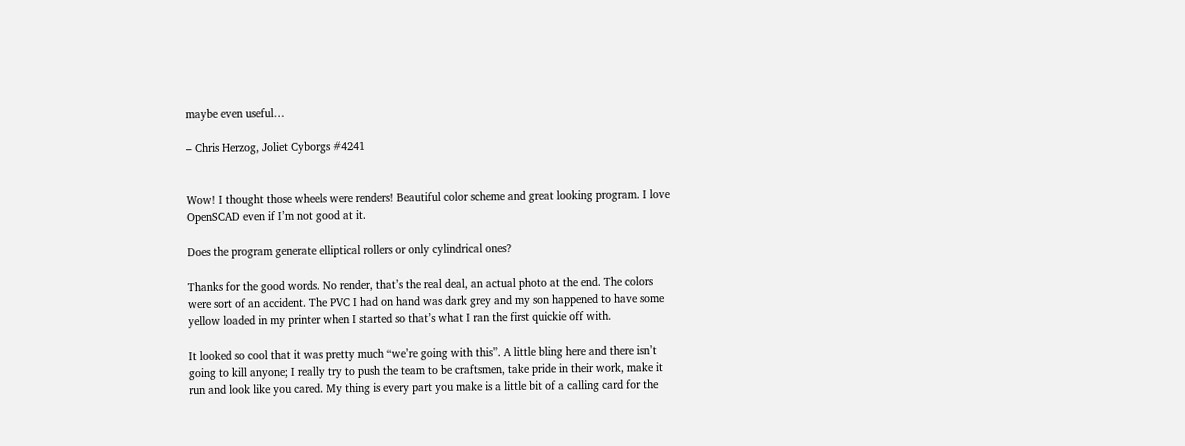maybe even useful…

– Chris Herzog, Joliet Cyborgs #4241


Wow! I thought those wheels were renders! Beautiful color scheme and great looking program. I love OpenSCAD even if I’m not good at it.

Does the program generate elliptical rollers or only cylindrical ones?

Thanks for the good words. No render, that’s the real deal, an actual photo at the end. The colors were sort of an accident. The PVC I had on hand was dark grey and my son happened to have some yellow loaded in my printer when I started so that’s what I ran the first quickie off with.

It looked so cool that it was pretty much “we’re going with this”. A little bling here and there isn’t going to kill anyone; I really try to push the team to be craftsmen, take pride in their work, make it run and look like you cared. My thing is every part you make is a little bit of a calling card for the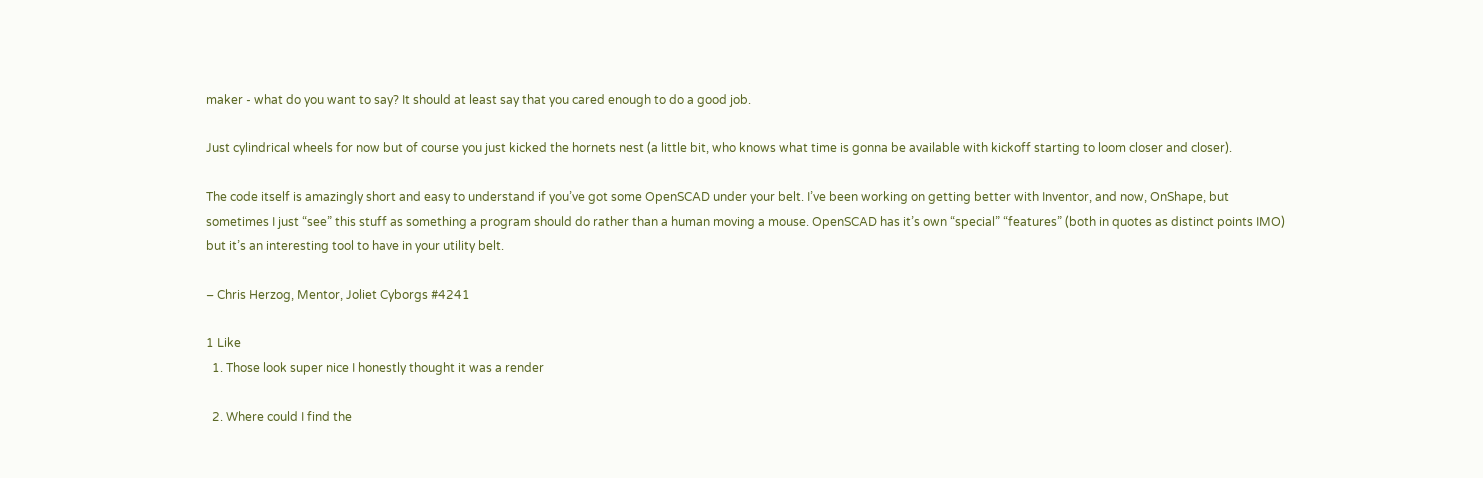maker - what do you want to say? It should at least say that you cared enough to do a good job.

Just cylindrical wheels for now but of course you just kicked the hornets nest (a little bit, who knows what time is gonna be available with kickoff starting to loom closer and closer).

The code itself is amazingly short and easy to understand if you’ve got some OpenSCAD under your belt. I’ve been working on getting better with Inventor, and now, OnShape, but sometimes I just “see” this stuff as something a program should do rather than a human moving a mouse. OpenSCAD has it’s own “special” “features” (both in quotes as distinct points IMO) but it’s an interesting tool to have in your utility belt.

– Chris Herzog, Mentor, Joliet Cyborgs #4241

1 Like
  1. Those look super nice I honestly thought it was a render

  2. Where could I find the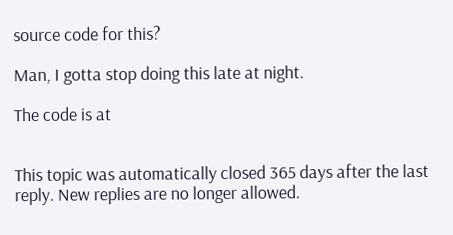source code for this?

Man, I gotta stop doing this late at night.

The code is at


This topic was automatically closed 365 days after the last reply. New replies are no longer allowed.